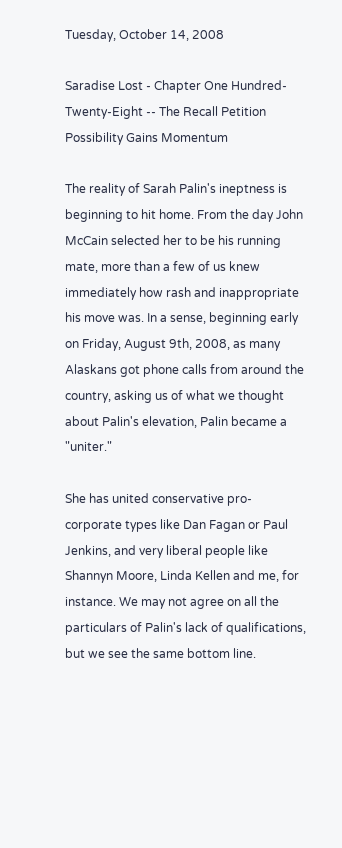Tuesday, October 14, 2008

Saradise Lost - Chapter One Hundred-Twenty-Eight -- The Recall Petition Possibility Gains Momentum

The reality of Sarah Palin's ineptness is beginning to hit home. From the day John McCain selected her to be his running mate, more than a few of us knew immediately how rash and inappropriate his move was. In a sense, beginning early on Friday, August 9th, 2008, as many Alaskans got phone calls from around the country, asking us of what we thought about Palin's elevation, Palin became a "uniter."

She has united conservative pro-corporate types like Dan Fagan or Paul Jenkins, and very liberal people like Shannyn Moore, Linda Kellen and me, for instance. We may not agree on all the particulars of Palin's lack of qualifications, but we see the same bottom line.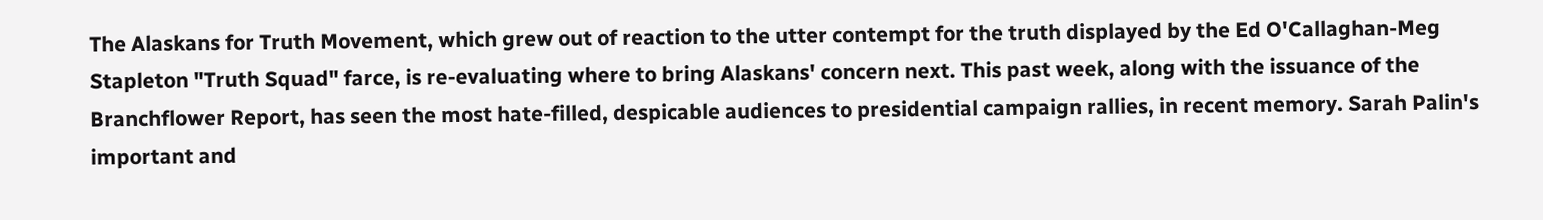The Alaskans for Truth Movement, which grew out of reaction to the utter contempt for the truth displayed by the Ed O'Callaghan-Meg Stapleton "Truth Squad" farce, is re-evaluating where to bring Alaskans' concern next. This past week, along with the issuance of the Branchflower Report, has seen the most hate-filled, despicable audiences to presidential campaign rallies, in recent memory. Sarah Palin's important and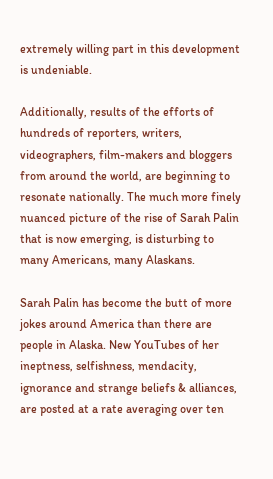extremely willing part in this development is undeniable.

Additionally, results of the efforts of hundreds of reporters, writers, videographers, film-makers and bloggers from around the world, are beginning to resonate nationally. The much more finely nuanced picture of the rise of Sarah Palin that is now emerging, is disturbing to many Americans, many Alaskans.

Sarah Palin has become the butt of more jokes around America than there are people in Alaska. New YouTubes of her ineptness, selfishness, mendacity, ignorance and strange beliefs & alliances, are posted at a rate averaging over ten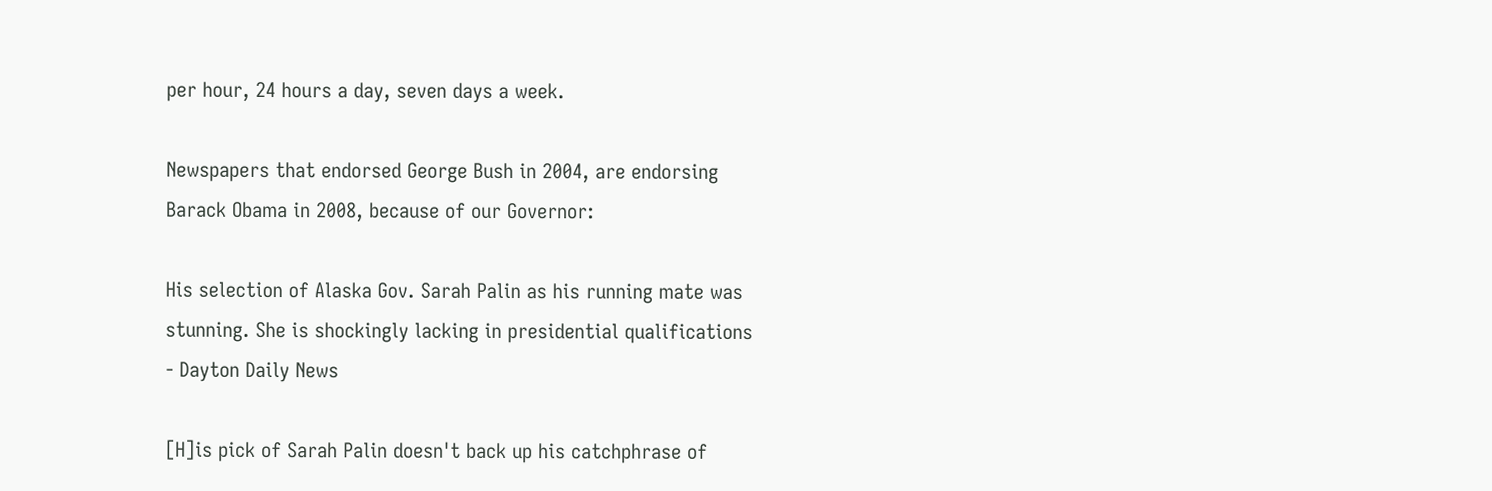per hour, 24 hours a day, seven days a week.

Newspapers that endorsed George Bush in 2004, are endorsing Barack Obama in 2008, because of our Governor:

His selection of Alaska Gov. Sarah Palin as his running mate was stunning. She is shockingly lacking in presidential qualifications - Dayton Daily News

[H]is pick of Sarah Palin doesn't back up his catchphrase of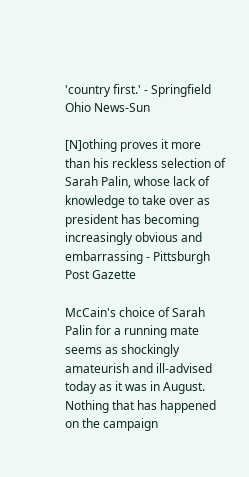'country first.' - Springfield Ohio News-Sun

[N]othing proves it more than his reckless selection of Sarah Palin, whose lack of knowledge to take over as president has becoming increasingly obvious and embarrassing - Pittsburgh Post Gazette

McCain's choice of Sarah Palin for a running mate seems as shockingly amateurish and ill-advised today as it was in August. Nothing that has happened on the campaign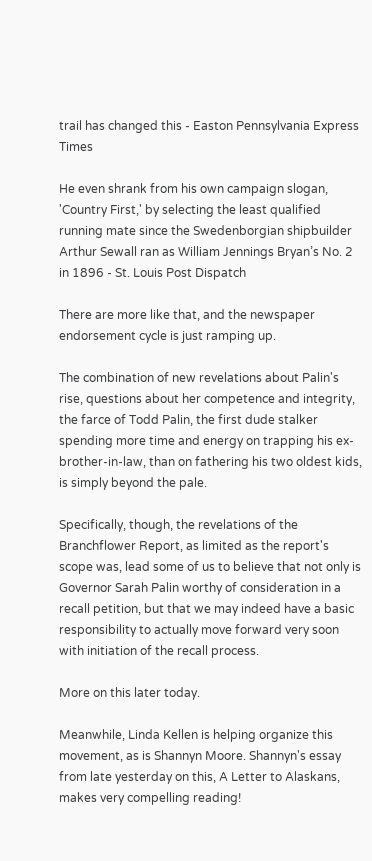trail has changed this - Easton Pennsylvania Express Times

He even shrank from his own campaign slogan, 'Country First,' by selecting the least qualified running mate since the Swedenborgian shipbuilder Arthur Sewall ran as William Jennings Bryan’s No. 2 in 1896 - St. Louis Post Dispatch

There are more like that, and the newspaper endorsement cycle is just ramping up.

The combination of new revelations about Palin's rise, questions about her competence and integrity, the farce of Todd Palin, the first dude stalker spending more time and energy on trapping his ex-brother-in-law, than on fathering his two oldest kids, is simply beyond the pale.

Specifically, though, the revelations of the Branchflower Report, as limited as the report's scope was, lead some of us to believe that not only is Governor Sarah Palin worthy of consideration in a recall petition, but that we may indeed have a basic responsibility to actually move forward very soon with initiation of the recall process.

More on this later today.

Meanwhile, Linda Kellen is helping organize this movement, as is Shannyn Moore. Shannyn's essay from late yesterday on this, A Letter to Alaskans, makes very compelling reading!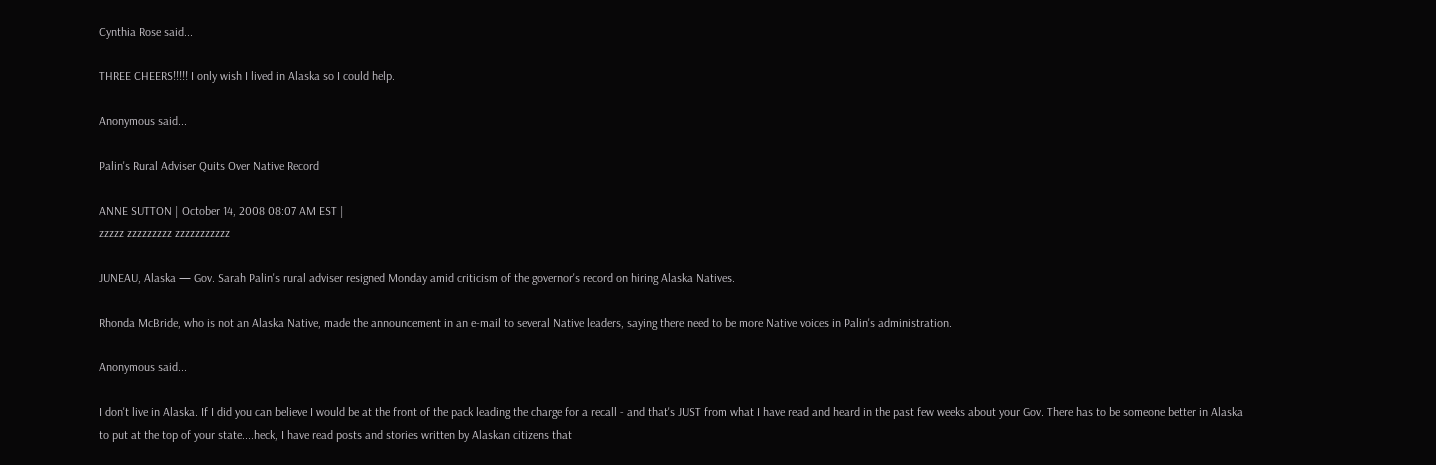Cynthia Rose said...

THREE CHEERS!!!!! I only wish I lived in Alaska so I could help.

Anonymous said...

Palin's Rural Adviser Quits Over Native Record

ANNE SUTTON | October 14, 2008 08:07 AM EST |
zzzzz zzzzzzzzz zzzzzzzzzzz

JUNEAU, Alaska — Gov. Sarah Palin's rural adviser resigned Monday amid criticism of the governor's record on hiring Alaska Natives.

Rhonda McBride, who is not an Alaska Native, made the announcement in an e-mail to several Native leaders, saying there need to be more Native voices in Palin's administration.

Anonymous said...

I don't live in Alaska. If I did you can believe I would be at the front of the pack leading the charge for a recall - and that's JUST from what I have read and heard in the past few weeks about your Gov. There has to be someone better in Alaska to put at the top of your state....heck, I have read posts and stories written by Alaskan citizens that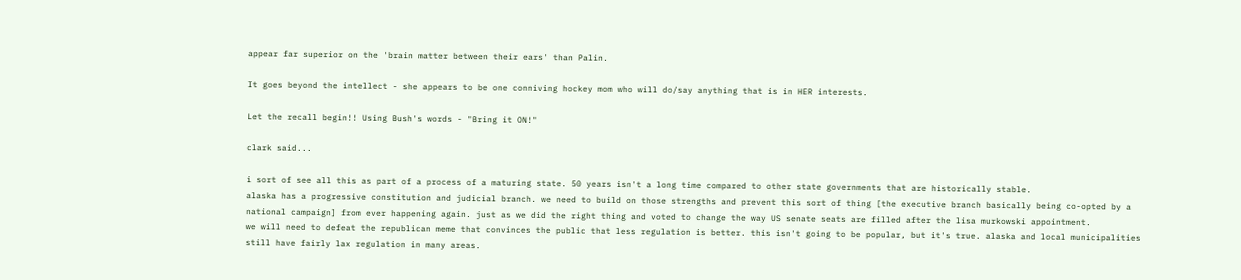appear far superior on the 'brain matter between their ears' than Palin.

It goes beyond the intellect - she appears to be one conniving hockey mom who will do/say anything that is in HER interests.

Let the recall begin!! Using Bush's words - "Bring it ON!"

clark said...

i sort of see all this as part of a process of a maturing state. 50 years isn't a long time compared to other state governments that are historically stable.
alaska has a progressive constitution and judicial branch. we need to build on those strengths and prevent this sort of thing [the executive branch basically being co-opted by a national campaign] from ever happening again. just as we did the right thing and voted to change the way US senate seats are filled after the lisa murkowski appointment.
we will need to defeat the republican meme that convinces the public that less regulation is better. this isn't going to be popular, but it's true. alaska and local municipalities still have fairly lax regulation in many areas.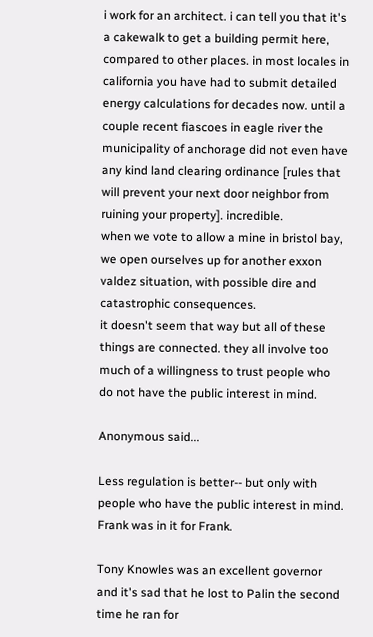i work for an architect. i can tell you that it's a cakewalk to get a building permit here, compared to other places. in most locales in california you have had to submit detailed energy calculations for decades now. until a couple recent fiascoes in eagle river the municipality of anchorage did not even have any kind land clearing ordinance [rules that will prevent your next door neighbor from ruining your property]. incredible.
when we vote to allow a mine in bristol bay, we open ourselves up for another exxon valdez situation, with possible dire and catastrophic consequences.
it doesn't seem that way but all of these things are connected. they all involve too much of a willingness to trust people who do not have the public interest in mind.

Anonymous said...

Less regulation is better-- but only with people who have the public interest in mind. Frank was in it for Frank.

Tony Knowles was an excellent governor and it's sad that he lost to Palin the second time he ran for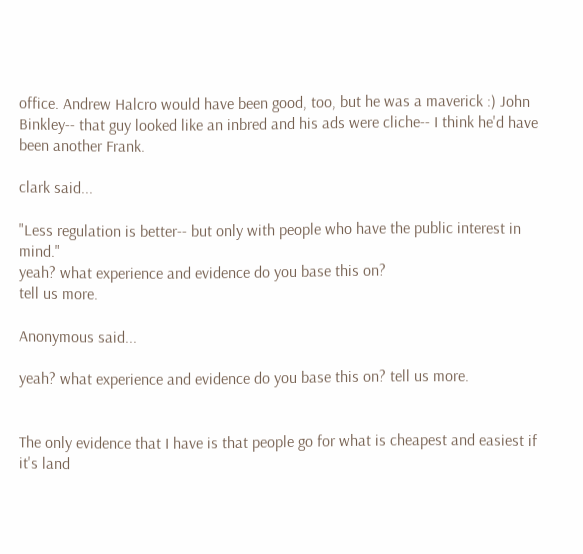office. Andrew Halcro would have been good, too, but he was a maverick :) John Binkley-- that guy looked like an inbred and his ads were cliche-- I think he'd have been another Frank.

clark said...

"Less regulation is better-- but only with people who have the public interest in mind."
yeah? what experience and evidence do you base this on?
tell us more.

Anonymous said...

yeah? what experience and evidence do you base this on? tell us more.


The only evidence that I have is that people go for what is cheapest and easiest if it's land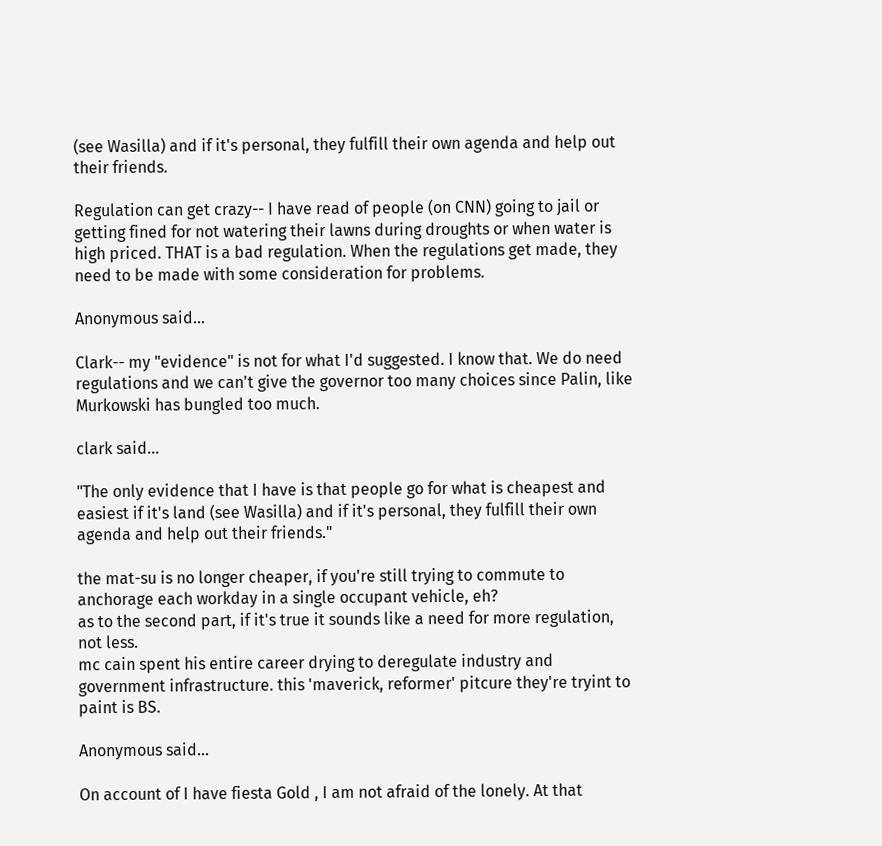(see Wasilla) and if it's personal, they fulfill their own agenda and help out their friends.

Regulation can get crazy-- I have read of people (on CNN) going to jail or getting fined for not watering their lawns during droughts or when water is high priced. THAT is a bad regulation. When the regulations get made, they need to be made with some consideration for problems.

Anonymous said...

Clark-- my "evidence" is not for what I'd suggested. I know that. We do need regulations and we can't give the governor too many choices since Palin, like Murkowski has bungled too much.

clark said...

"The only evidence that I have is that people go for what is cheapest and easiest if it's land (see Wasilla) and if it's personal, they fulfill their own agenda and help out their friends."

the mat-su is no longer cheaper, if you're still trying to commute to anchorage each workday in a single occupant vehicle, eh?
as to the second part, if it's true it sounds like a need for more regulation, not less.
mc cain spent his entire career drying to deregulate industry and government infrastructure. this 'maverick, reformer' pitcure they're tryint to paint is BS.

Anonymous said...

On account of I have fiesta Gold , I am not afraid of the lonely. At that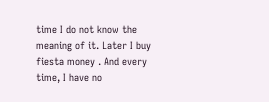time I do not know the meaning of it. Later I buy fiesta money . And every time, I have no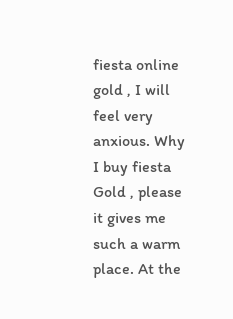fiesta online gold , I will feel very anxious. Why I buy fiesta Gold , please it gives me such a warm place. At the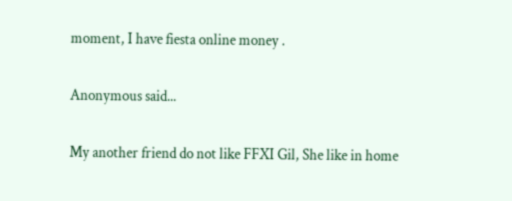moment, I have fiesta online money .

Anonymous said...

My another friend do not like FFXI Gil, She like in home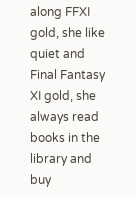along FFXI gold, she like quiet and Final Fantasy XI gold, she always read books in the library and buy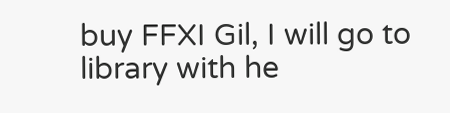buy FFXI Gil, I will go to library with he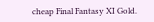cheap Final Fantasy XI Gold.